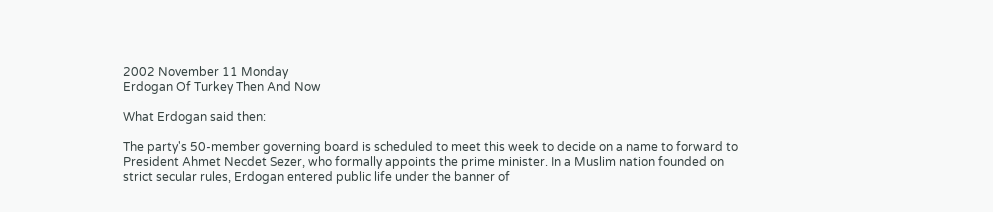2002 November 11 Monday
Erdogan Of Turkey Then And Now

What Erdogan said then:

The party's 50-member governing board is scheduled to meet this week to decide on a name to forward to President Ahmet Necdet Sezer, who formally appoints the prime minister. In a Muslim nation founded on strict secular rules, Erdogan entered public life under the banner of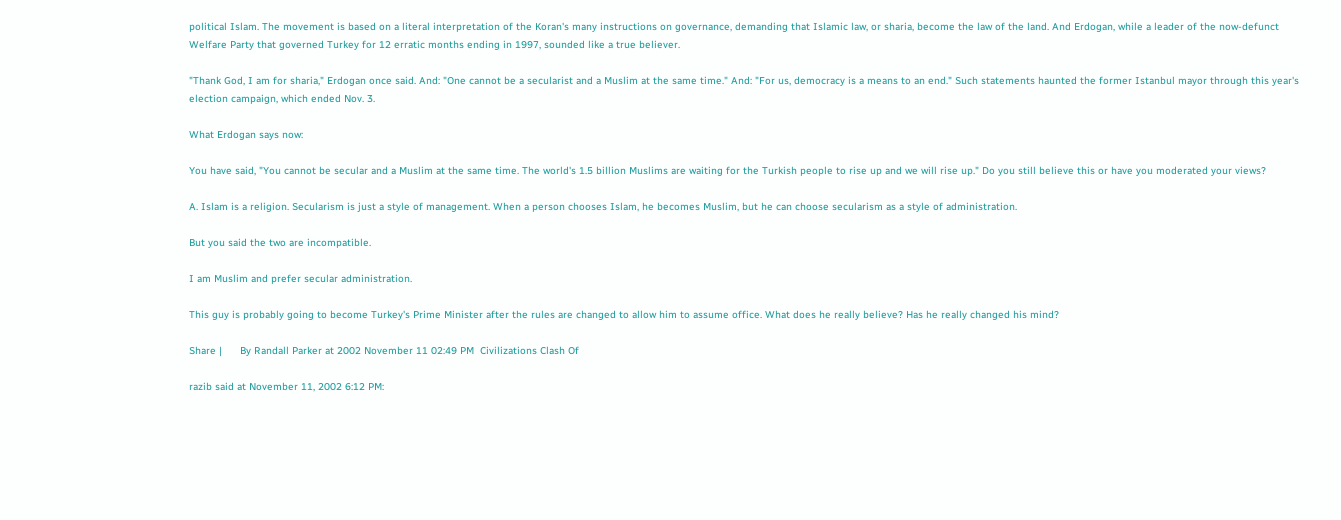political Islam. The movement is based on a literal interpretation of the Koran's many instructions on governance, demanding that Islamic law, or sharia, become the law of the land. And Erdogan, while a leader of the now-defunct Welfare Party that governed Turkey for 12 erratic months ending in 1997, sounded like a true believer.

"Thank God, I am for sharia," Erdogan once said. And: "One cannot be a secularist and a Muslim at the same time." And: "For us, democracy is a means to an end." Such statements haunted the former Istanbul mayor through this year's election campaign, which ended Nov. 3.

What Erdogan says now:

You have said, "You cannot be secular and a Muslim at the same time. The world's 1.5 billion Muslims are waiting for the Turkish people to rise up and we will rise up." Do you still believe this or have you moderated your views?

A. Islam is a religion. Secularism is just a style of management. When a person chooses Islam, he becomes Muslim, but he can choose secularism as a style of administration.

But you said the two are incompatible.

I am Muslim and prefer secular administration.

This guy is probably going to become Turkey's Prime Minister after the rules are changed to allow him to assume office. What does he really believe? Has he really changed his mind?

Share |      By Randall Parker at 2002 November 11 02:49 PM  Civilizations Clash Of

razib said at November 11, 2002 6:12 PM: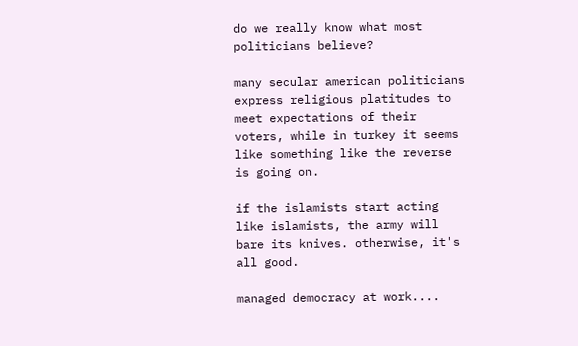do we really know what most politicians believe?

many secular american politicians express religious platitudes to meet expectations of their voters, while in turkey it seems like something like the reverse is going on.

if the islamists start acting like islamists, the army will bare its knives. otherwise, it's all good.

managed democracy at work....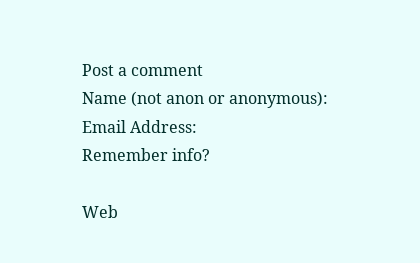Post a comment
Name (not anon or anonymous):
Email Address:
Remember info?

Web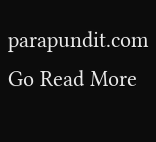parapundit.com
Go Read More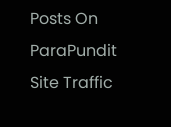Posts On ParaPundit
Site Traffic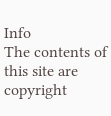Info
The contents of this site are copyright